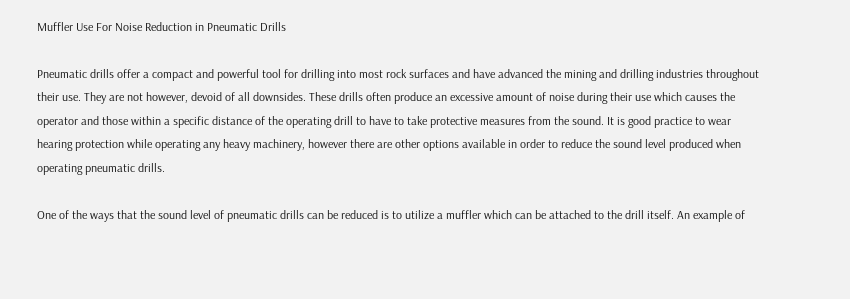Muffler Use For Noise Reduction in Pneumatic Drills

Pneumatic drills offer a compact and powerful tool for drilling into most rock surfaces and have advanced the mining and drilling industries throughout their use. They are not however, devoid of all downsides. These drills often produce an excessive amount of noise during their use which causes the operator and those within a specific distance of the operating drill to have to take protective measures from the sound. It is good practice to wear hearing protection while operating any heavy machinery, however there are other options available in order to reduce the sound level produced when operating pneumatic drills.

One of the ways that the sound level of pneumatic drills can be reduced is to utilize a muffler which can be attached to the drill itself. An example of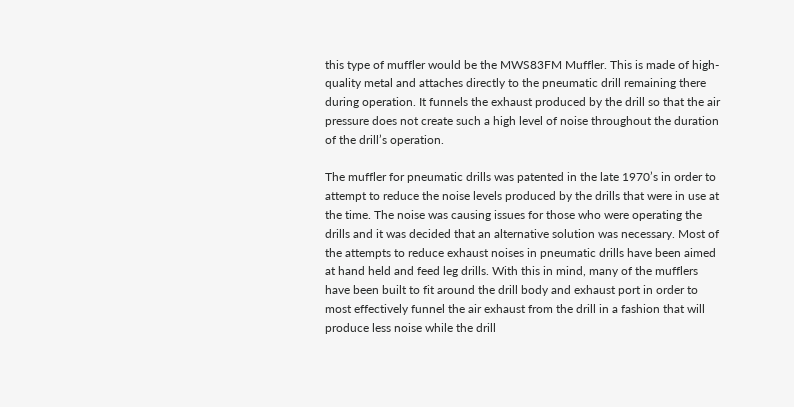this type of muffler would be the MWS83FM Muffler. This is made of high-quality metal and attaches directly to the pneumatic drill remaining there during operation. It funnels the exhaust produced by the drill so that the air pressure does not create such a high level of noise throughout the duration of the drill’s operation.

The muffler for pneumatic drills was patented in the late 1970’s in order to attempt to reduce the noise levels produced by the drills that were in use at the time. The noise was causing issues for those who were operating the drills and it was decided that an alternative solution was necessary. Most of the attempts to reduce exhaust noises in pneumatic drills have been aimed at hand held and feed leg drills. With this in mind, many of the mufflers have been built to fit around the drill body and exhaust port in order to most effectively funnel the air exhaust from the drill in a fashion that will produce less noise while the drill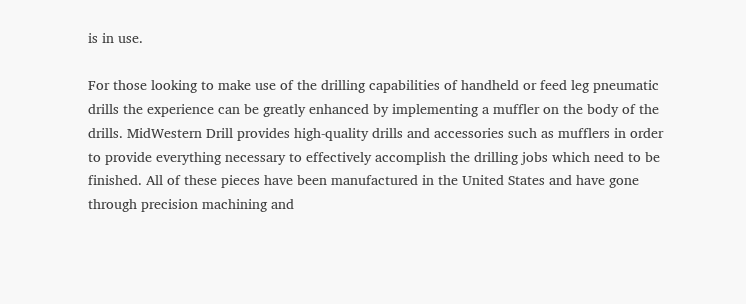is in use.

For those looking to make use of the drilling capabilities of handheld or feed leg pneumatic drills the experience can be greatly enhanced by implementing a muffler on the body of the drills. MidWestern Drill provides high-quality drills and accessories such as mufflers in order to provide everything necessary to effectively accomplish the drilling jobs which need to be finished. All of these pieces have been manufactured in the United States and have gone through precision machining and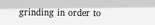grinding in order to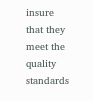insure that they meet the quality standards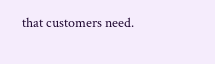that customers need.